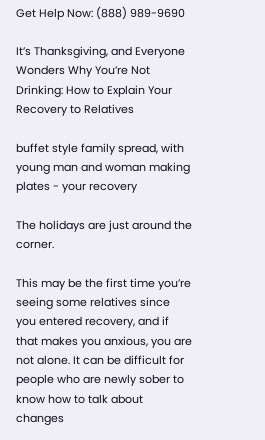Get Help Now: (888) 989-9690

It’s Thanksgiving, and Everyone Wonders Why You’re Not Drinking: How to Explain Your Recovery to Relatives

buffet style family spread, with young man and woman making plates - your recovery

The holidays are just around the corner.

This may be the first time you’re seeing some relatives since you entered recovery, and if that makes you anxious, you are not alone. It can be difficult for people who are newly sober to know how to talk about changes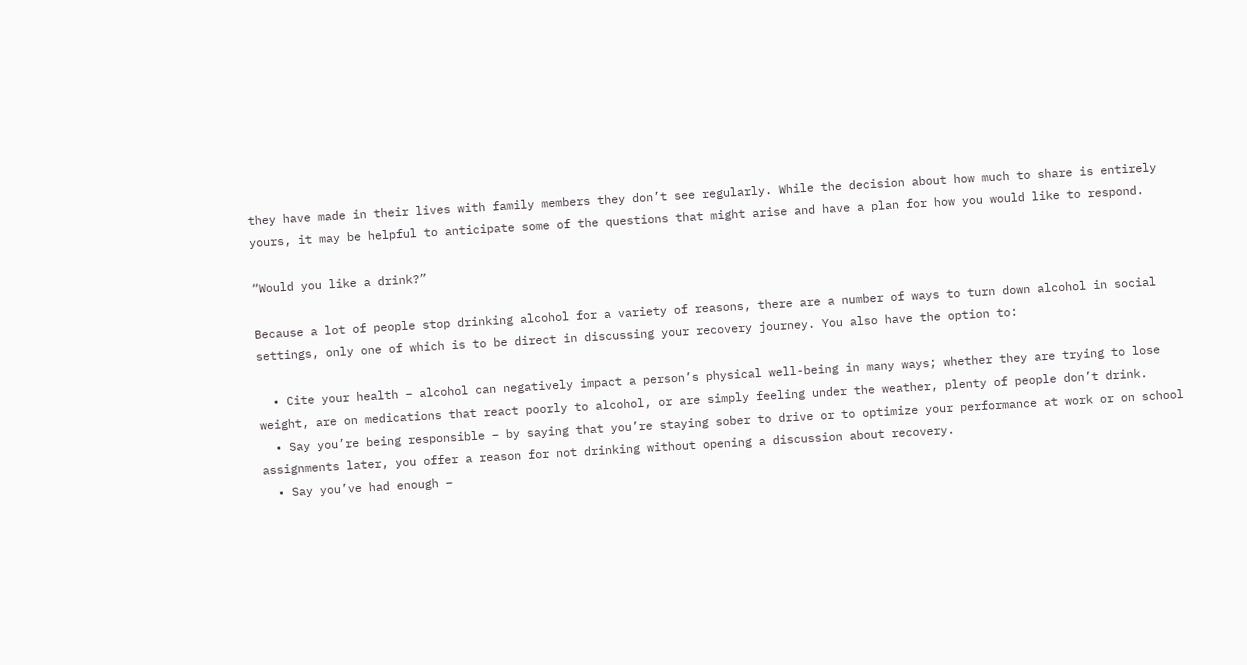they have made in their lives with family members they don’t see regularly. While the decision about how much to share is entirely yours, it may be helpful to anticipate some of the questions that might arise and have a plan for how you would like to respond.

“Would you like a drink?”

Because a lot of people stop drinking alcohol for a variety of reasons, there are a number of ways to turn down alcohol in social settings, only one of which is to be direct in discussing your recovery journey. You also have the option to:

  • Cite your health – alcohol can negatively impact a person’s physical well-being in many ways; whether they are trying to lose weight, are on medications that react poorly to alcohol, or are simply feeling under the weather, plenty of people don’t drink.
  • Say you’re being responsible – by saying that you’re staying sober to drive or to optimize your performance at work or on school assignments later, you offer a reason for not drinking without opening a discussion about recovery.
  • Say you’ve had enough –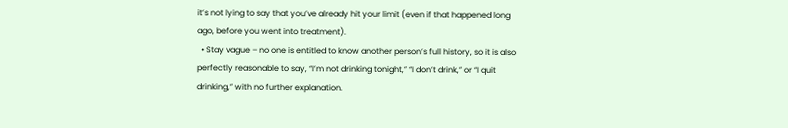it’s not lying to say that you’ve already hit your limit (even if that happened long ago, before you went into treatment).
  • Stay vague – no one is entitled to know another person’s full history, so it is also perfectly reasonable to say, “I’m not drinking tonight,” “I don’t drink,” or “I quit drinking,” with no further explanation.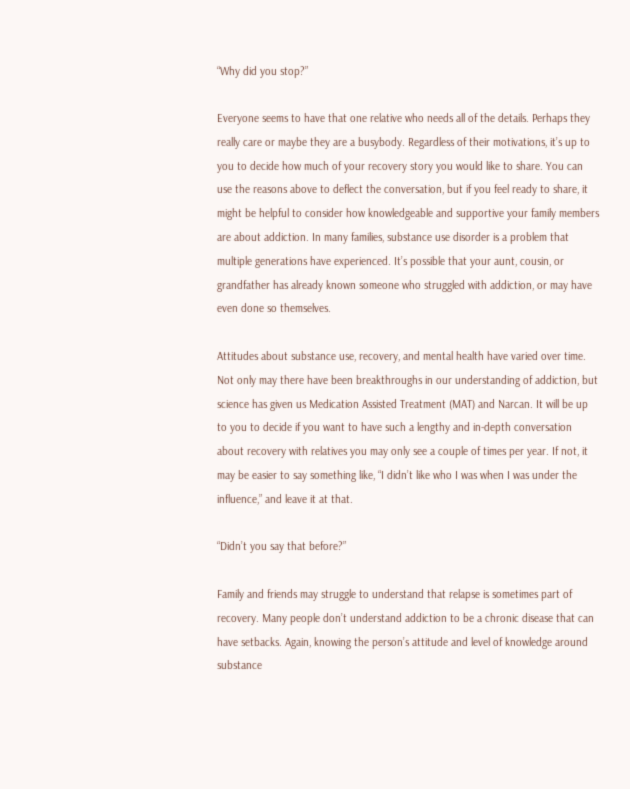“Why did you stop?”

Everyone seems to have that one relative who needs all of the details. Perhaps they really care or maybe they are a busybody. Regardless of their motivations, it’s up to you to decide how much of your recovery story you would like to share. You can use the reasons above to deflect the conversation, but if you feel ready to share, it might be helpful to consider how knowledgeable and supportive your family members are about addiction. In many families, substance use disorder is a problem that multiple generations have experienced. It’s possible that your aunt, cousin, or grandfather has already known someone who struggled with addiction, or may have even done so themselves.

Attitudes about substance use, recovery, and mental health have varied over time. Not only may there have been breakthroughs in our understanding of addiction, but science has given us Medication Assisted Treatment (MAT) and Narcan. It will be up to you to decide if you want to have such a lengthy and in-depth conversation about recovery with relatives you may only see a couple of times per year. If not, it may be easier to say something like, “I didn’t like who I was when I was under the influence,” and leave it at that.

“Didn’t you say that before?”

Family and friends may struggle to understand that relapse is sometimes part of recovery. Many people don’t understand addiction to be a chronic disease that can have setbacks. Again, knowing the person’s attitude and level of knowledge around substance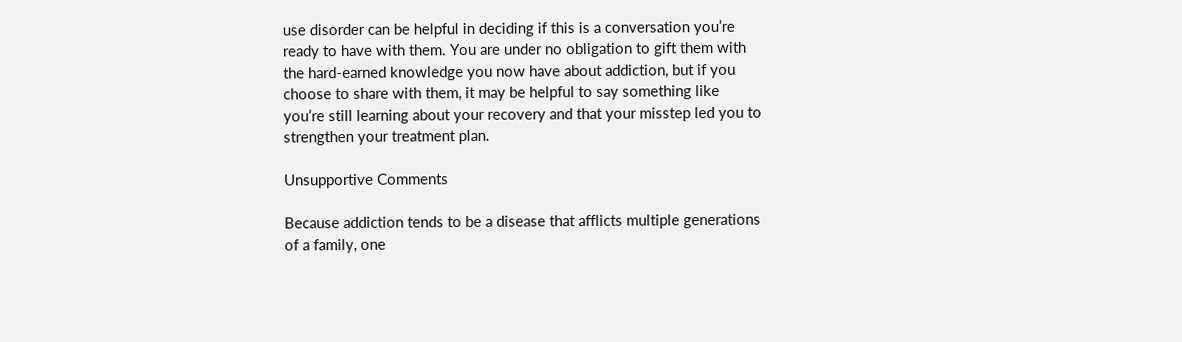use disorder can be helpful in deciding if this is a conversation you’re ready to have with them. You are under no obligation to gift them with the hard-earned knowledge you now have about addiction, but if you choose to share with them, it may be helpful to say something like you’re still learning about your recovery and that your misstep led you to strengthen your treatment plan.

Unsupportive Comments

Because addiction tends to be a disease that afflicts multiple generations of a family, one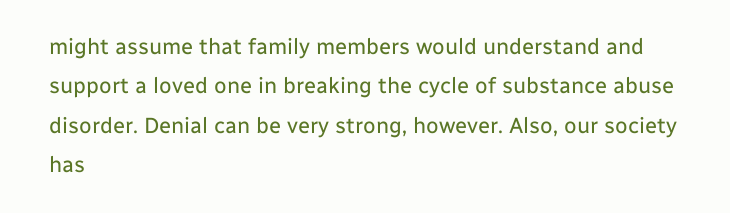might assume that family members would understand and support a loved one in breaking the cycle of substance abuse disorder. Denial can be very strong, however. Also, our society has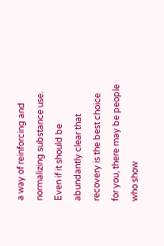a way of reinforcing and normalizing substance use. Even if it should be abundantly clear that recovery is the best choice for you, there may be people who show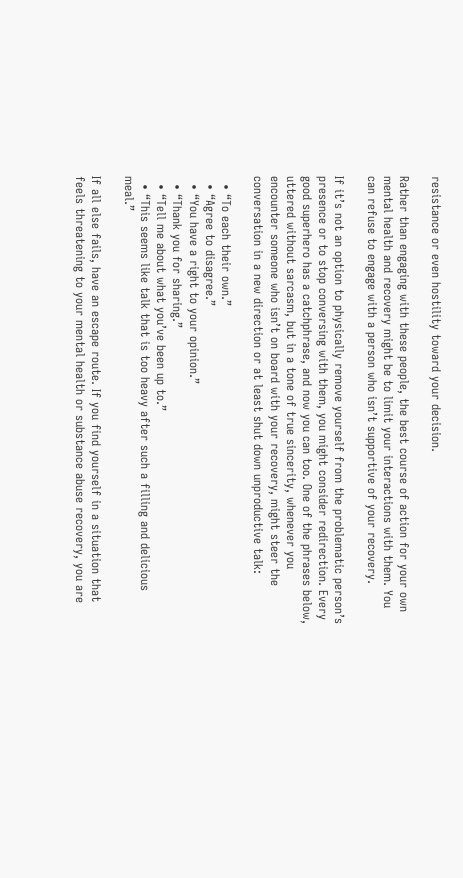resistance or even hostility toward your decision.

Rather than engaging with these people, the best course of action for your own mental health and recovery might be to limit your interactions with them. You can refuse to engage with a person who isn’t supportive of your recovery.

If it’s not an option to physically remove yourself from the problematic person’s presence or to stop conversing with them, you might consider redirection. Every good superhero has a catchphrase, and now you can too. One of the phrases below, uttered without sarcasm, but in a tone of true sincerity, whenever you encounter someone who isn’t on board with your recovery, might steer the conversation in a new direction or at least shut down unproductive talk:

  • “To each their own.”
  • “Agree to disagree.”
  • “You have a right to your opinion.”
  • “Thank you for sharing.”
  • “Tell me about what you’ve been up to.”
  • “This seems like talk that is too heavy after such a filling and delicious meal.”

If all else fails, have an escape route. If you find yourself in a situation that feels threatening to your mental health or substance abuse recovery, you are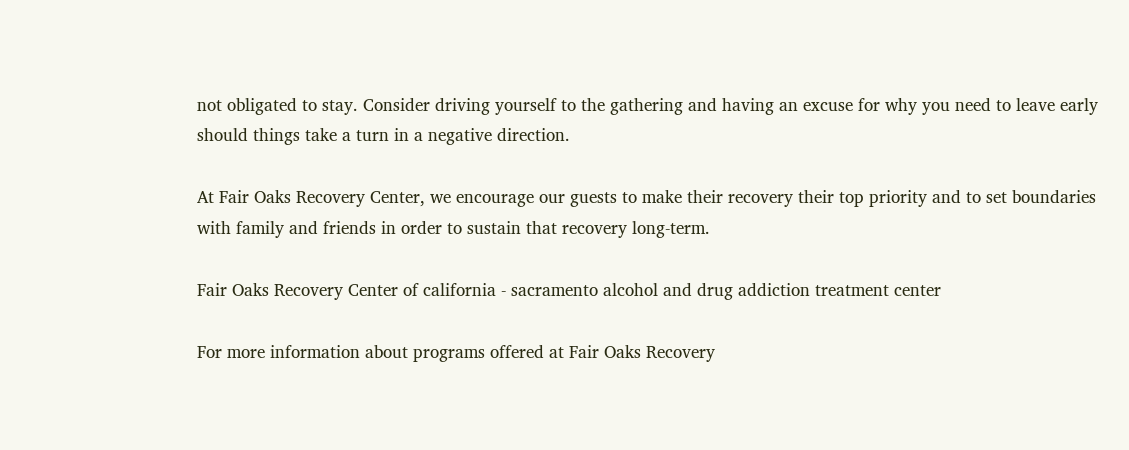not obligated to stay. Consider driving yourself to the gathering and having an excuse for why you need to leave early should things take a turn in a negative direction.

At Fair Oaks Recovery Center, we encourage our guests to make their recovery their top priority and to set boundaries with family and friends in order to sustain that recovery long-term.

Fair Oaks Recovery Center of california - sacramento alcohol and drug addiction treatment center

For more information about programs offered at Fair Oaks Recovery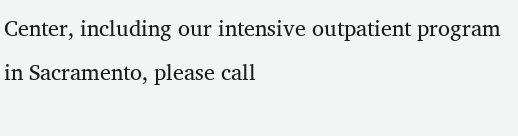Center, including our intensive outpatient program in Sacramento, please call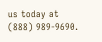us today at (888) 989-9690.